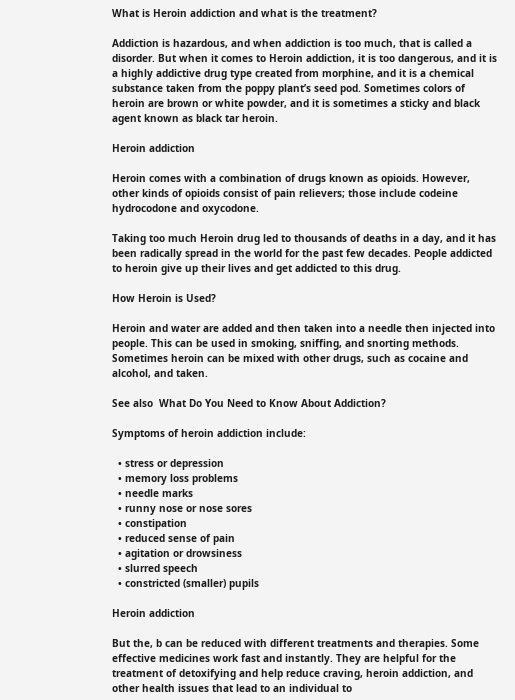What is Heroin addiction and what is the treatment?

Addiction is hazardous, and when addiction is too much, that is called a disorder. But when it comes to Heroin addiction, it is too dangerous, and it is a highly addictive drug type created from morphine, and it is a chemical substance taken from the poppy plant’s seed pod. Sometimes colors of heroin are brown or white powder, and it is sometimes a sticky and black agent known as black tar heroin.

Heroin addiction

Heroin comes with a combination of drugs known as opioids. However, other kinds of opioids consist of pain relievers; those include codeine hydrocodone and oxycodone.

Taking too much Heroin drug led to thousands of deaths in a day, and it has been radically spread in the world for the past few decades. People addicted to heroin give up their lives and get addicted to this drug.

How Heroin is Used?

Heroin and water are added and then taken into a needle then injected into people. This can be used in smoking, sniffing, and snorting methods. Sometimes heroin can be mixed with other drugs, such as cocaine and alcohol, and taken.

See also  What Do You Need to Know About Addiction?

Symptoms of heroin addiction include:

  • stress or depression
  • memory loss problems
  • needle marks
  • runny nose or nose sores
  • constipation
  • reduced sense of pain
  • agitation or drowsiness
  • slurred speech
  • constricted (smaller) pupils

Heroin addiction

But the, b can be reduced with different treatments and therapies. Some effective medicines work fast and instantly. They are helpful for the treatment of detoxifying and help reduce craving, heroin addiction, and other health issues that lead to an individual to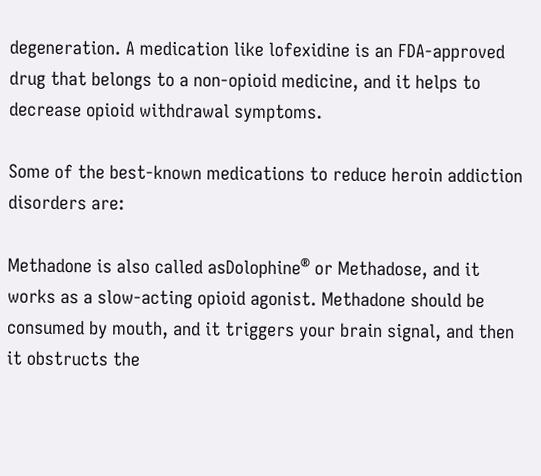degeneration. A medication like lofexidine is an FDA-approved drug that belongs to a non-opioid medicine, and it helps to decrease opioid withdrawal symptoms.

Some of the best-known medications to reduce heroin addiction disorders are:

Methadone is also called asDolophine® or Methadose, and it works as a slow-acting opioid agonist. Methadone should be consumed by mouth, and it triggers your brain signal, and then it obstructs the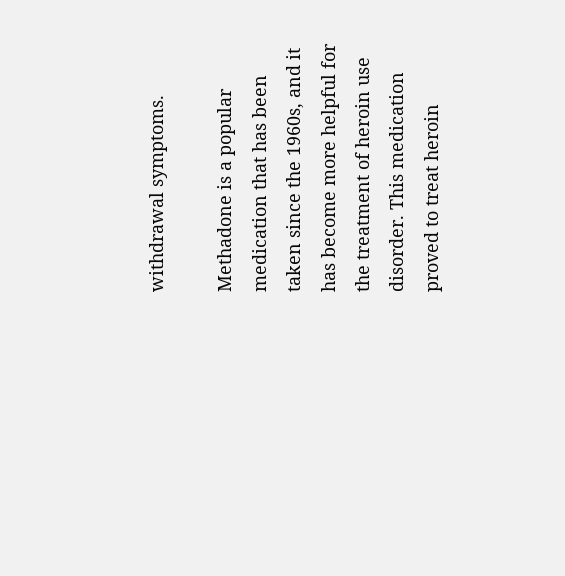withdrawal symptoms.

Methadone is a popular medication that has been taken since the 1960s, and it has become more helpful for the treatment of heroin use disorder. This medication proved to treat heroin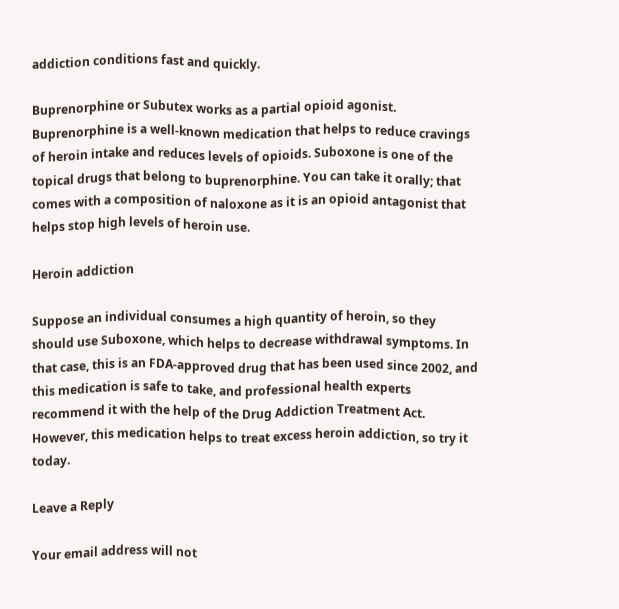addiction conditions fast and quickly.

Buprenorphine or Subutex works as a partial opioid agonist. Buprenorphine is a well-known medication that helps to reduce cravings of heroin intake and reduces levels of opioids. Suboxone is one of the topical drugs that belong to buprenorphine. You can take it orally; that comes with a composition of naloxone as it is an opioid antagonist that helps stop high levels of heroin use.

Heroin addiction

Suppose an individual consumes a high quantity of heroin, so they should use Suboxone, which helps to decrease withdrawal symptoms. In that case, this is an FDA-approved drug that has been used since 2002, and this medication is safe to take, and professional health experts recommend it with the help of the Drug Addiction Treatment Act. However, this medication helps to treat excess heroin addiction, so try it today.

Leave a Reply

Your email address will not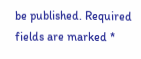be published. Required fields are marked *